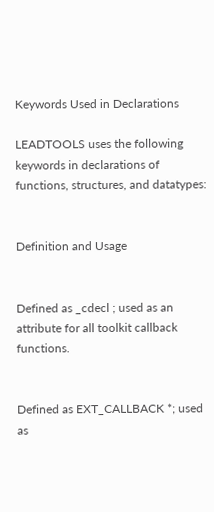Keywords Used in Declarations

LEADTOOLS uses the following keywords in declarations of functions, structures, and datatypes:


Definition and Usage


Defined as _cdecl ; used as an attribute for all toolkit callback functions.


Defined as EXT_CALLBACK *; used as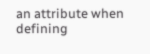an attribute when defining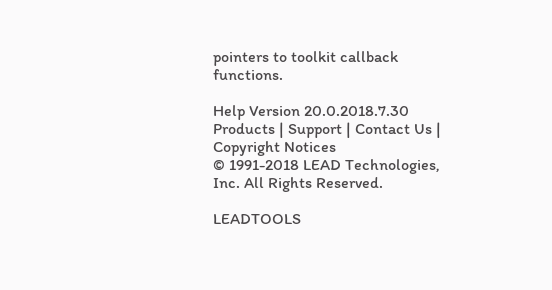pointers to toolkit callback functions.

Help Version 20.0.2018.7.30
Products | Support | Contact Us | Copyright Notices
© 1991-2018 LEAD Technologies, Inc. All Rights Reserved.

LEADTOOLS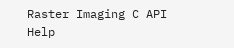Raster Imaging C API Help